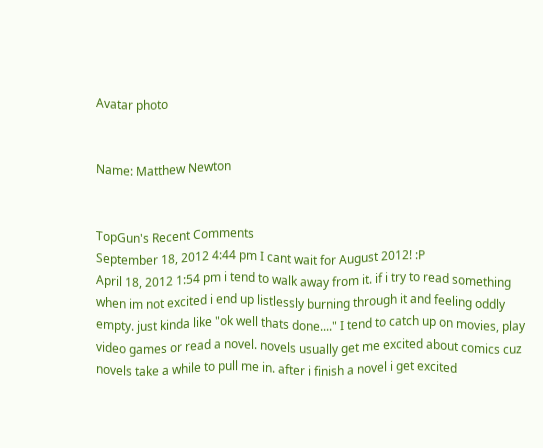Avatar photo


Name: Matthew Newton


TopGun's Recent Comments
September 18, 2012 4:44 pm I cant wait for August 2012! :P
April 18, 2012 1:54 pm i tend to walk away from it. if i try to read something when im not excited i end up listlessly burning through it and feeling oddly empty. just kinda like "ok well thats done...." I tend to catch up on movies, play video games or read a novel. novels usually get me excited about comics cuz novels take a while to pull me in. after i finish a novel i get excited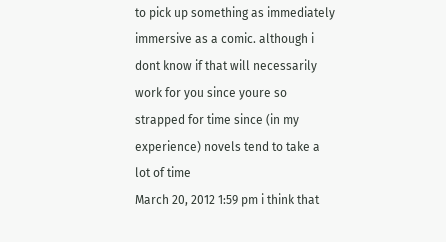to pick up something as immediately immersive as a comic. although i dont know if that will necessarily work for you since youre so strapped for time since (in my experience) novels tend to take a lot of time
March 20, 2012 1:59 pm i think that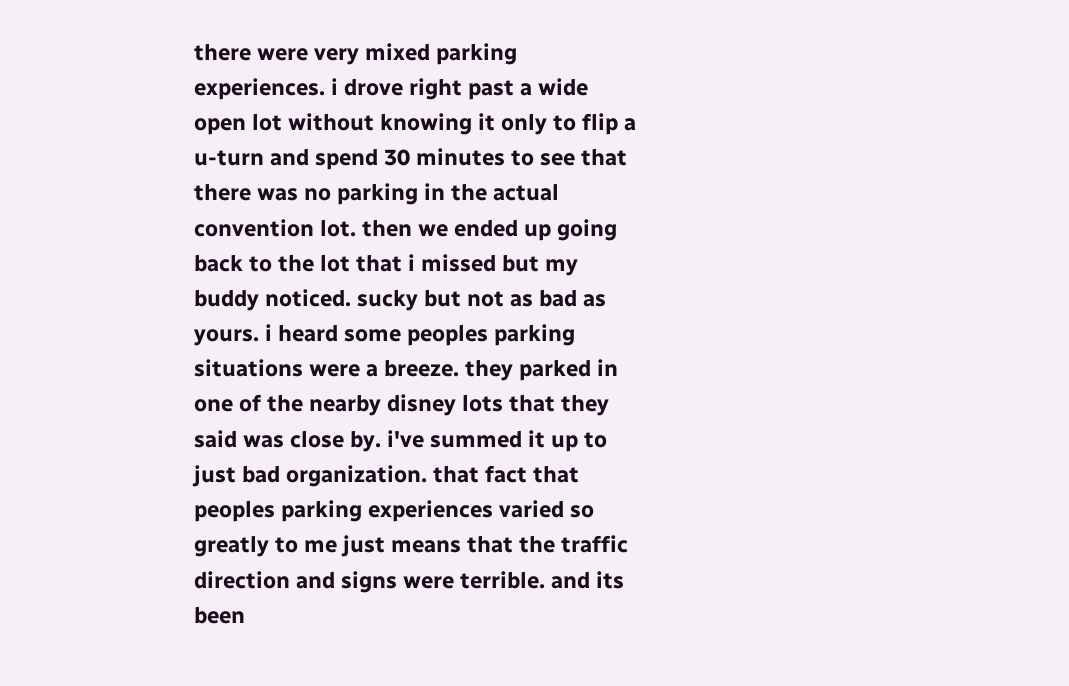there were very mixed parking experiences. i drove right past a wide open lot without knowing it only to flip a u-turn and spend 30 minutes to see that there was no parking in the actual convention lot. then we ended up going back to the lot that i missed but my buddy noticed. sucky but not as bad as yours. i heard some peoples parking situations were a breeze. they parked in one of the nearby disney lots that they said was close by. i've summed it up to just bad organization. that fact that peoples parking experiences varied so greatly to me just means that the traffic direction and signs were terrible. and its been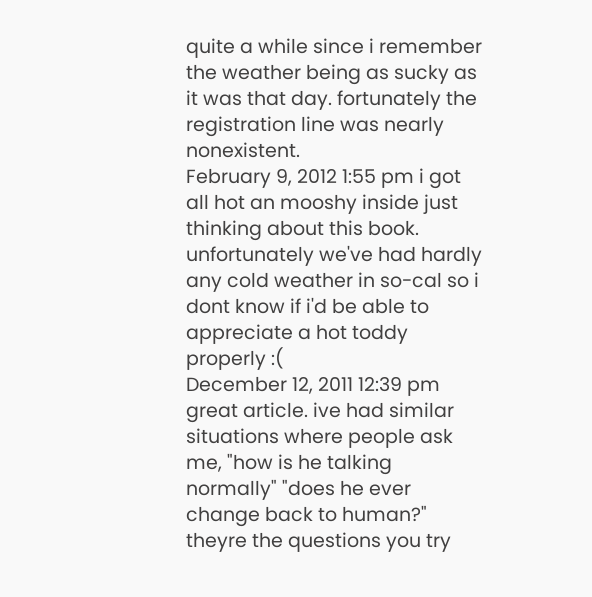quite a while since i remember the weather being as sucky as it was that day. fortunately the registration line was nearly nonexistent.
February 9, 2012 1:55 pm i got all hot an mooshy inside just thinking about this book. unfortunately we've had hardly any cold weather in so-cal so i dont know if i'd be able to appreciate a hot toddy properly :(
December 12, 2011 12:39 pm great article. ive had similar situations where people ask me, "how is he talking normally" "does he ever change back to human?" theyre the questions you try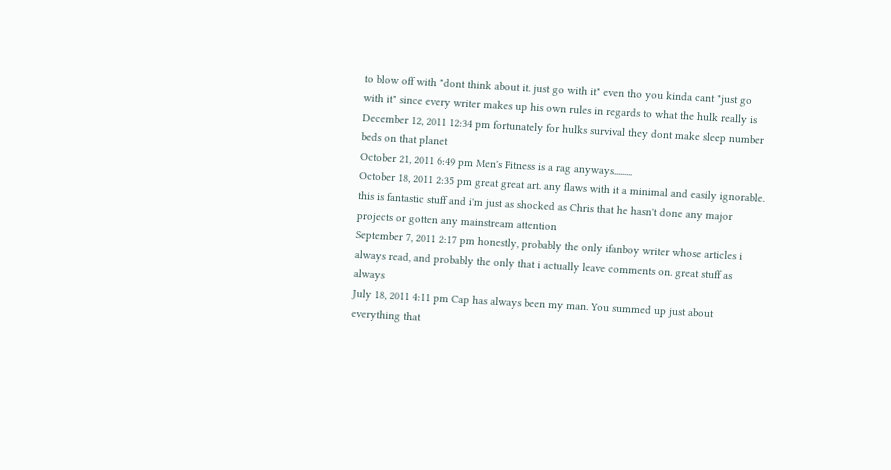to blow off with "dont think about it. just go with it" even tho you kinda cant "just go with it" since every writer makes up his own rules in regards to what the hulk really is
December 12, 2011 12:34 pm fortunately for hulks survival they dont make sleep number beds on that planet
October 21, 2011 6:49 pm Men's Fitness is a rag anyways.........
October 18, 2011 2:35 pm great great art. any flaws with it a minimal and easily ignorable. this is fantastic stuff and i'm just as shocked as Chris that he hasn't done any major projects or gotten any mainstream attention
September 7, 2011 2:17 pm honestly, probably the only ifanboy writer whose articles i always read, and probably the only that i actually leave comments on. great stuff as always
July 18, 2011 4:11 pm Cap has always been my man. You summed up just about everything that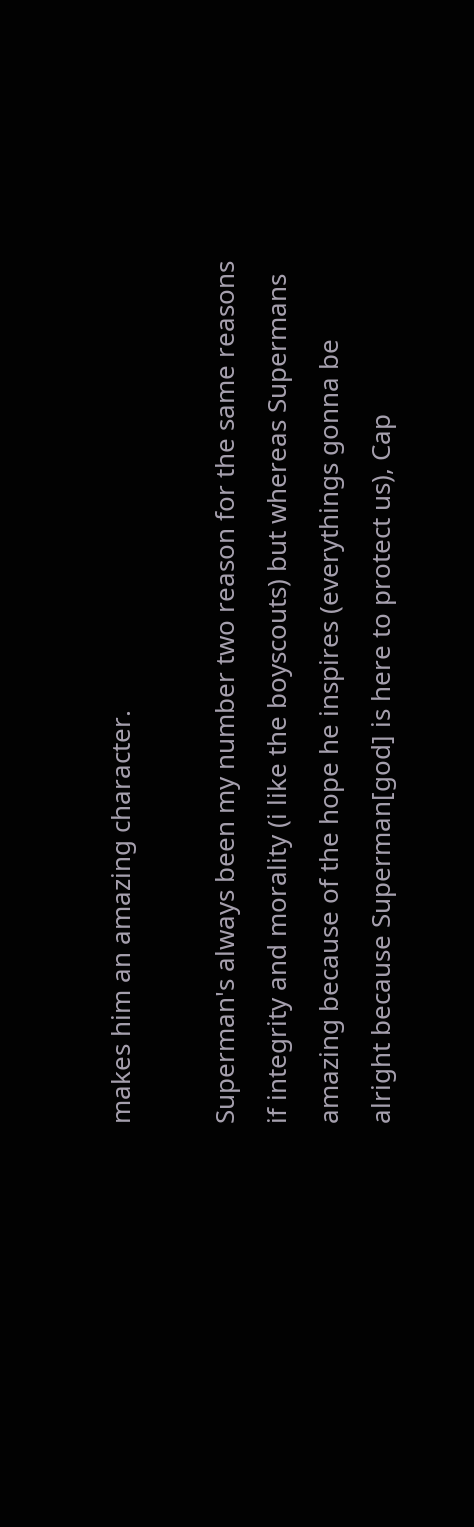makes him an amazing character.

Superman's always been my number two reason for the same reasons if integrity and morality (i like the boyscouts) but whereas Supermans amazing because of the hope he inspires (everythings gonna be alright because Superman[god] is here to protect us), Cap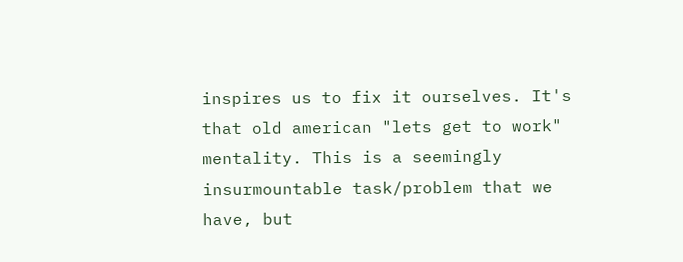inspires us to fix it ourselves. It's that old american "lets get to work" mentality. This is a seemingly insurmountable task/problem that we have, but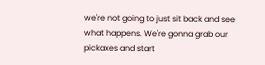we're not going to just sit back and see what happens. We're gonna grab our pickaxes and start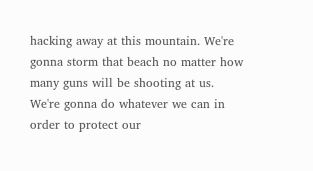hacking away at this mountain. We're gonna storm that beach no matter how many guns will be shooting at us. We're gonna do whatever we can in order to protect our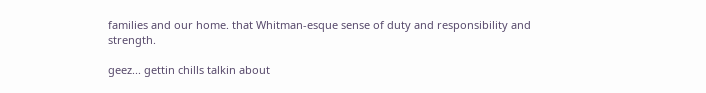families and our home. that Whitman-esque sense of duty and responsibility and strength.

geez... gettin chills talkin about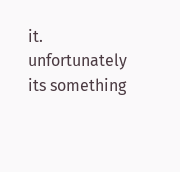it. unfortunately its something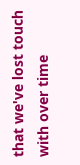that we've lost touch with over time